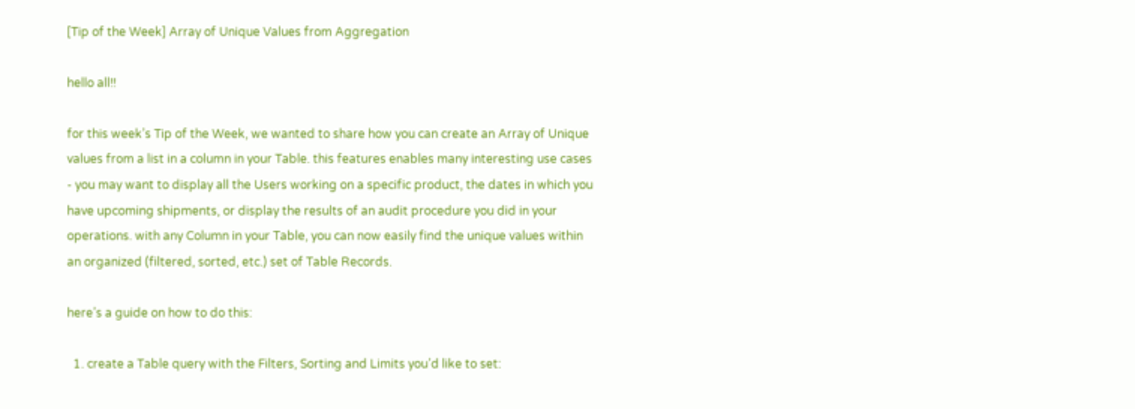[Tip of the Week] Array of Unique Values from Aggregation

hello all!!

for this week’s Tip of the Week, we wanted to share how you can create an Array of Unique values from a list in a column in your Table. this features enables many interesting use cases - you may want to display all the Users working on a specific product, the dates in which you have upcoming shipments, or display the results of an audit procedure you did in your operations. with any Column in your Table, you can now easily find the unique values within an organized (filtered, sorted, etc.) set of Table Records.

here’s a guide on how to do this:

  1. create a Table query with the Filters, Sorting and Limits you’d like to set: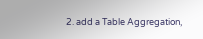2. add a Table Aggregation,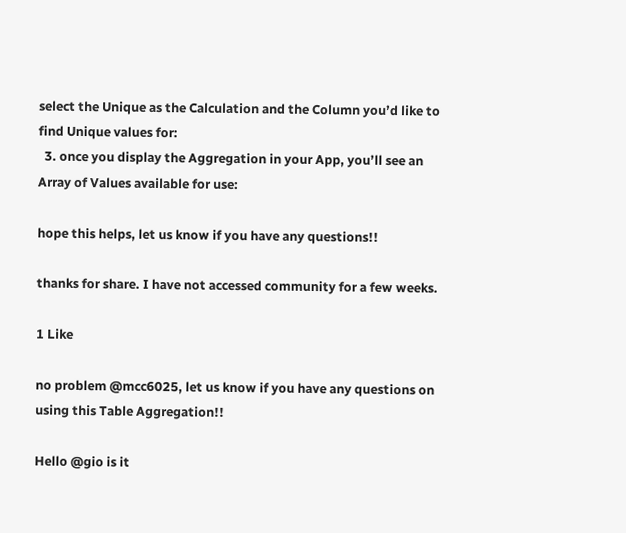select the Unique as the Calculation and the Column you’d like to find Unique values for:
  3. once you display the Aggregation in your App, you’ll see an Array of Values available for use:

hope this helps, let us know if you have any questions!!

thanks for share. I have not accessed community for a few weeks.

1 Like

no problem @mcc6025, let us know if you have any questions on using this Table Aggregation!!

Hello @gio is it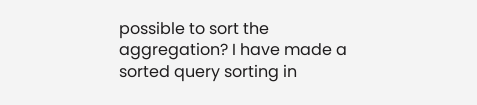possible to sort the aggregation? I have made a sorted query sorting in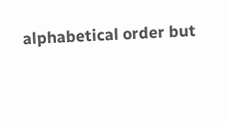alphabetical order but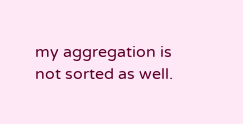my aggregation is not sorted as well.